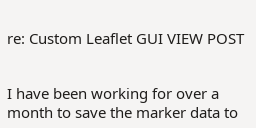re: Custom Leaflet GUI VIEW POST


I have been working for over a month to save the marker data to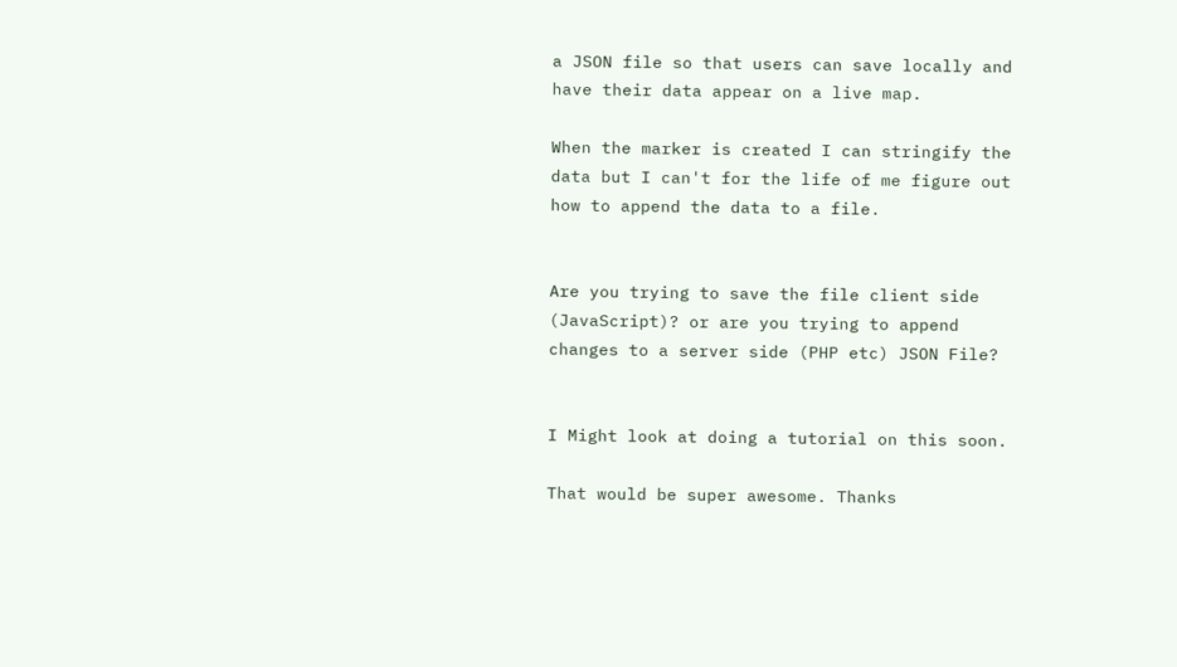a JSON file so that users can save locally and have their data appear on a live map.

When the marker is created I can stringify the data but I can't for the life of me figure out how to append the data to a file.


Are you trying to save the file client side (JavaScript)? or are you trying to append changes to a server side (PHP etc) JSON File?


I Might look at doing a tutorial on this soon.

That would be super awesome. Thanks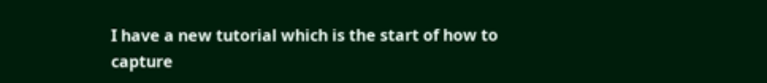I have a new tutorial which is the start of how to capture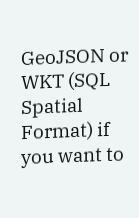GeoJSON or WKT (SQL Spatial Format) if you want to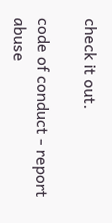check it out.

code of conduct - report abuse